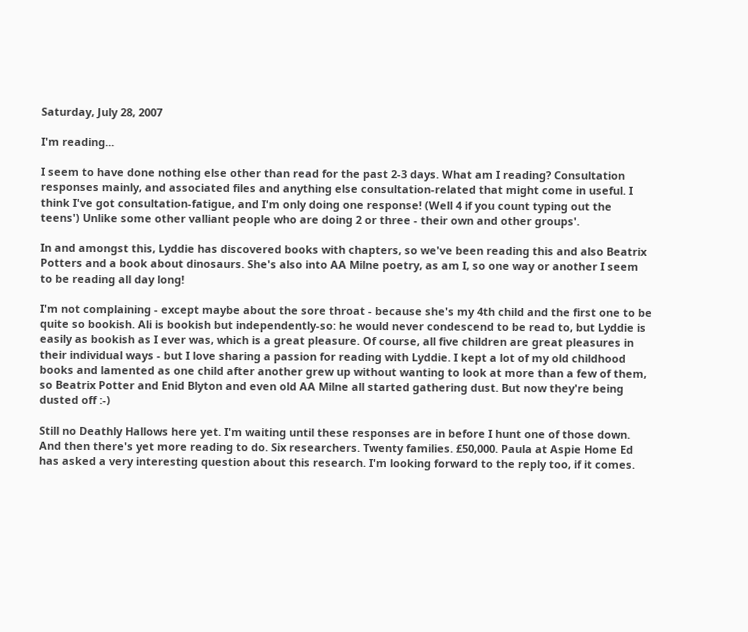Saturday, July 28, 2007

I'm reading...

I seem to have done nothing else other than read for the past 2-3 days. What am I reading? Consultation responses mainly, and associated files and anything else consultation-related that might come in useful. I think I've got consultation-fatigue, and I'm only doing one response! (Well 4 if you count typing out the teens') Unlike some other valliant people who are doing 2 or three - their own and other groups'.

In and amongst this, Lyddie has discovered books with chapters, so we've been reading this and also Beatrix Potters and a book about dinosaurs. She's also into AA Milne poetry, as am I, so one way or another I seem to be reading all day long!

I'm not complaining - except maybe about the sore throat - because she's my 4th child and the first one to be quite so bookish. Ali is bookish but independently-so: he would never condescend to be read to, but Lyddie is easily as bookish as I ever was, which is a great pleasure. Of course, all five children are great pleasures in their individual ways - but I love sharing a passion for reading with Lyddie. I kept a lot of my old childhood books and lamented as one child after another grew up without wanting to look at more than a few of them, so Beatrix Potter and Enid Blyton and even old AA Milne all started gathering dust. But now they're being dusted off :-)

Still no Deathly Hallows here yet. I'm waiting until these responses are in before I hunt one of those down. And then there's yet more reading to do. Six researchers. Twenty families. £50,000. Paula at Aspie Home Ed has asked a very interesting question about this research. I'm looking forward to the reply too, if it comes.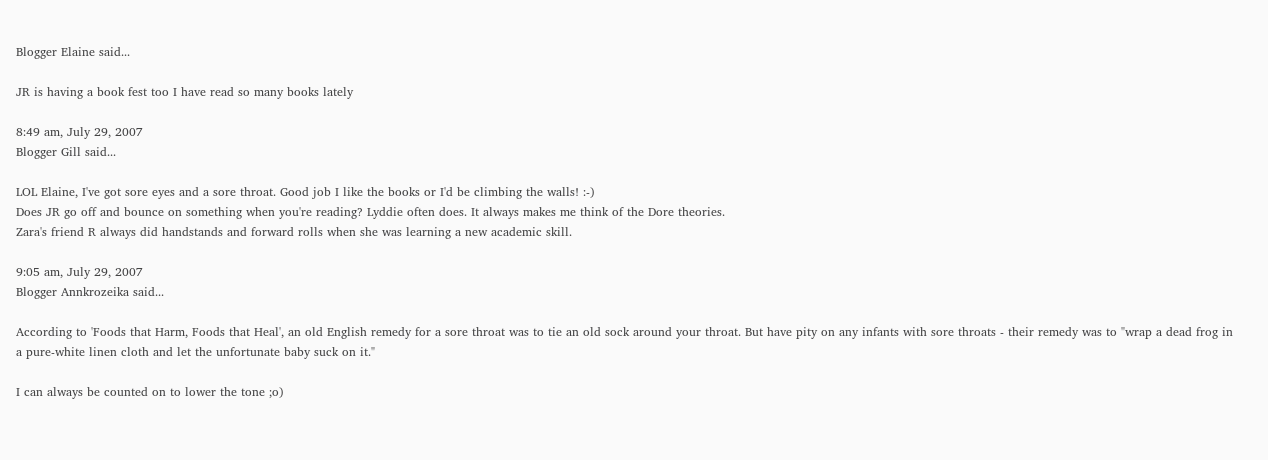Blogger Elaine said...

JR is having a book fest too I have read so many books lately

8:49 am, July 29, 2007
Blogger Gill said...

LOL Elaine, I've got sore eyes and a sore throat. Good job I like the books or I'd be climbing the walls! :-)
Does JR go off and bounce on something when you're reading? Lyddie often does. It always makes me think of the Dore theories.
Zara's friend R always did handstands and forward rolls when she was learning a new academic skill.

9:05 am, July 29, 2007
Blogger Annkrozeika said...

According to 'Foods that Harm, Foods that Heal', an old English remedy for a sore throat was to tie an old sock around your throat. But have pity on any infants with sore throats - their remedy was to "wrap a dead frog in a pure-white linen cloth and let the unfortunate baby suck on it."

I can always be counted on to lower the tone ;o)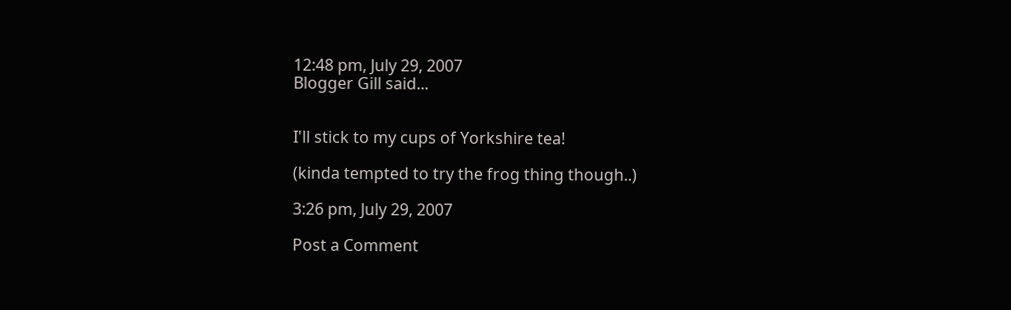12:48 pm, July 29, 2007
Blogger Gill said...


I'll stick to my cups of Yorkshire tea!

(kinda tempted to try the frog thing though..)

3:26 pm, July 29, 2007

Post a Comment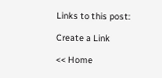Links to this post:

Create a Link

<< Home